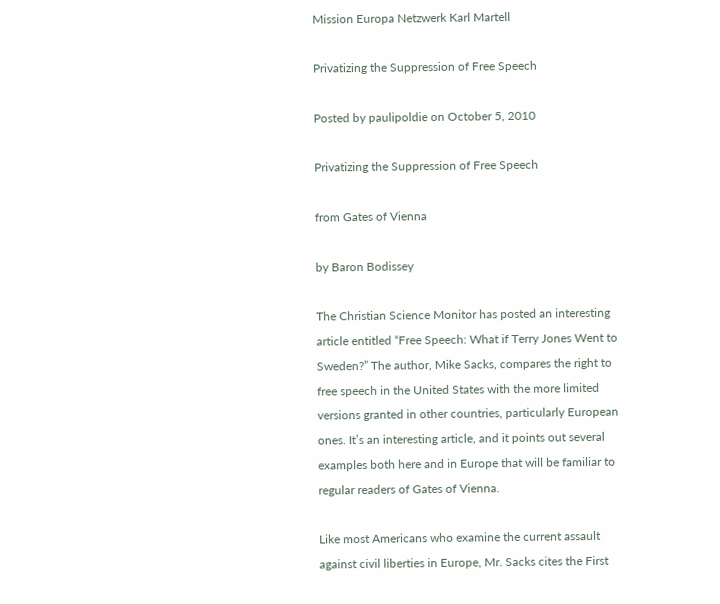Mission Europa Netzwerk Karl Martell

Privatizing the Suppression of Free Speech

Posted by paulipoldie on October 5, 2010

Privatizing the Suppression of Free Speech

from Gates of Vienna

by Baron Bodissey

The Christian Science Monitor has posted an interesting article entitled “Free Speech: What if Terry Jones Went to Sweden?” The author, Mike Sacks, compares the right to free speech in the United States with the more limited versions granted in other countries, particularly European ones. It’s an interesting article, and it points out several examples both here and in Europe that will be familiar to regular readers of Gates of Vienna.

Like most Americans who examine the current assault against civil liberties in Europe, Mr. Sacks cites the First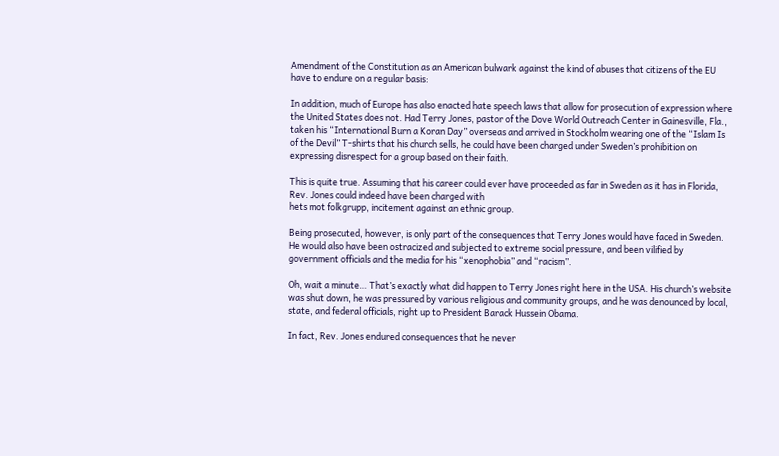Amendment of the Constitution as an American bulwark against the kind of abuses that citizens of the EU have to endure on a regular basis:

In addition, much of Europe has also enacted hate speech laws that allow for prosecution of expression where the United States does not. Had Terry Jones, pastor of the Dove World Outreach Center in Gainesville, Fla., taken his “International Burn a Koran Day” overseas and arrived in Stockholm wearing one of the “Islam Is of the Devil” T-shirts that his church sells, he could have been charged under Sweden’s prohibition on expressing disrespect for a group based on their faith.

This is quite true. Assuming that his career could ever have proceeded as far in Sweden as it has in Florida, Rev. Jones could indeed have been charged with
hets mot folkgrupp, incitement against an ethnic group.

Being prosecuted, however, is only part of the consequences that Terry Jones would have faced in Sweden. He would also have been ostracized and subjected to extreme social pressure, and been vilified by government officials and the media for his “xenophobia” and “racism”.

Oh, wait a minute… That’s exactly what did happen to Terry Jones right here in the USA. His church’s website was shut down, he was pressured by various religious and community groups, and he was denounced by local, state, and federal officials, right up to President Barack Hussein Obama.

In fact, Rev. Jones endured consequences that he never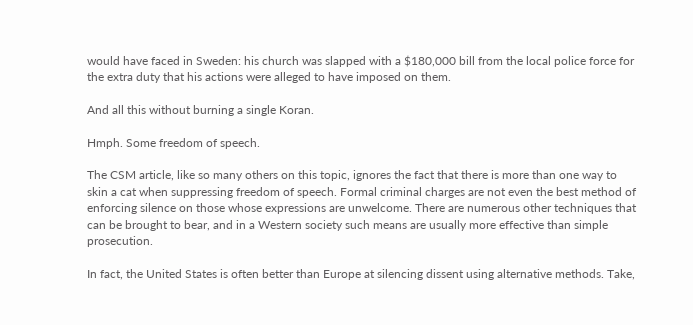would have faced in Sweden: his church was slapped with a $180,000 bill from the local police force for the extra duty that his actions were alleged to have imposed on them.

And all this without burning a single Koran.

Hmph. Some freedom of speech.

The CSM article, like so many others on this topic, ignores the fact that there is more than one way to skin a cat when suppressing freedom of speech. Formal criminal charges are not even the best method of enforcing silence on those whose expressions are unwelcome. There are numerous other techniques that can be brought to bear, and in a Western society such means are usually more effective than simple prosecution.

In fact, the United States is often better than Europe at silencing dissent using alternative methods. Take,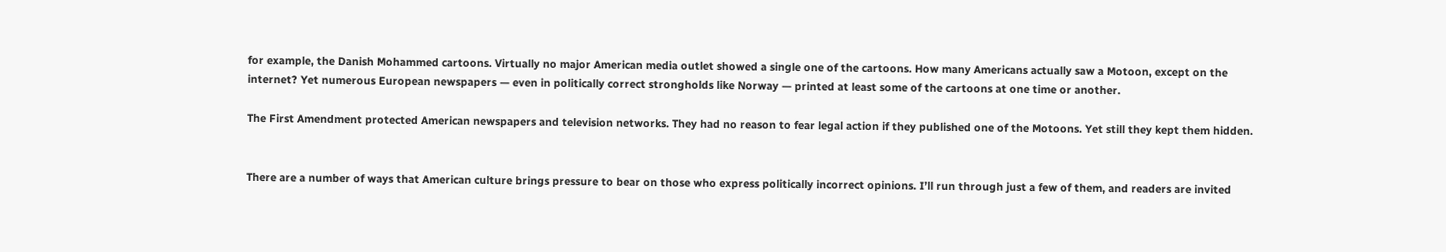for example, the Danish Mohammed cartoons. Virtually no major American media outlet showed a single one of the cartoons. How many Americans actually saw a Motoon, except on the internet? Yet numerous European newspapers — even in politically correct strongholds like Norway — printed at least some of the cartoons at one time or another.

The First Amendment protected American newspapers and television networks. They had no reason to fear legal action if they published one of the Motoons. Yet still they kept them hidden.


There are a number of ways that American culture brings pressure to bear on those who express politically incorrect opinions. I’ll run through just a few of them, and readers are invited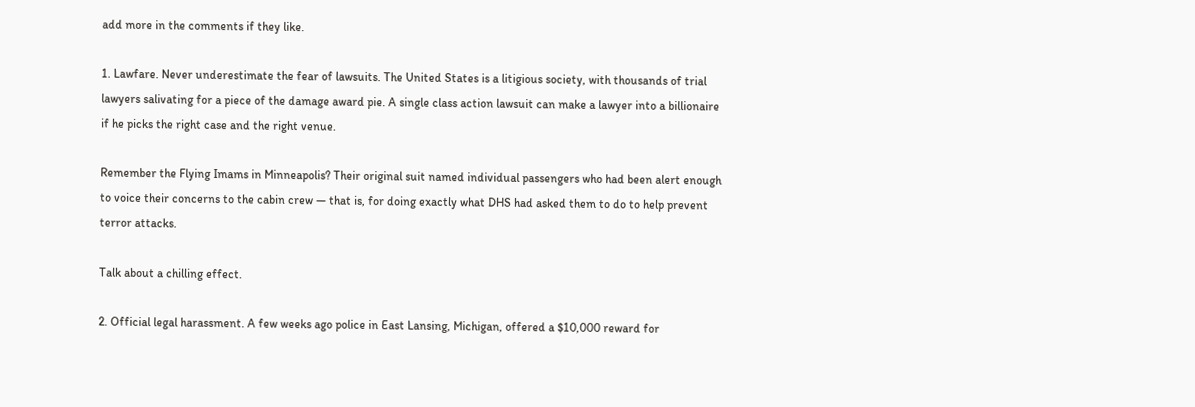add more in the comments if they like.

1. Lawfare. Never underestimate the fear of lawsuits. The United States is a litigious society, with thousands of trial lawyers salivating for a piece of the damage award pie. A single class action lawsuit can make a lawyer into a billionaire if he picks the right case and the right venue.

Remember the Flying Imams in Minneapolis? Their original suit named individual passengers who had been alert enough to voice their concerns to the cabin crew — that is, for doing exactly what DHS had asked them to do to help prevent terror attacks.

Talk about a chilling effect.

2. Official legal harassment. A few weeks ago police in East Lansing, Michigan, offered a $10,000 reward for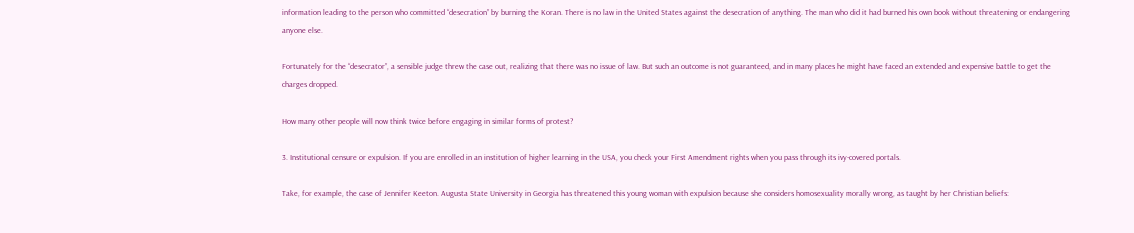information leading to the person who committed “desecration” by burning the Koran. There is no law in the United States against the desecration of anything. The man who did it had burned his own book without threatening or endangering anyone else.

Fortunately for the “desecrator”, a sensible judge threw the case out, realizing that there was no issue of law. But such an outcome is not guaranteed, and in many places he might have faced an extended and expensive battle to get the charges dropped.

How many other people will now think twice before engaging in similar forms of protest?

3. Institutional censure or expulsion. If you are enrolled in an institution of higher learning in the USA, you check your First Amendment rights when you pass through its ivy-covered portals.

Take, for example, the case of Jennifer Keeton. Augusta State University in Georgia has threatened this young woman with expulsion because she considers homosexuality morally wrong, as taught by her Christian beliefs: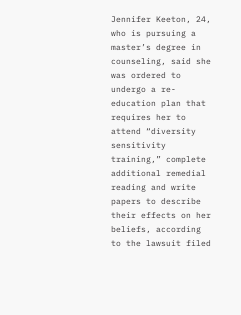Jennifer Keeton, 24, who is pursuing a master’s degree in counseling, said she was ordered to undergo a re-education plan that requires her to attend “diversity sensitivity training,” complete additional remedial reading and write papers to describe their effects on her beliefs, according to the lawsuit filed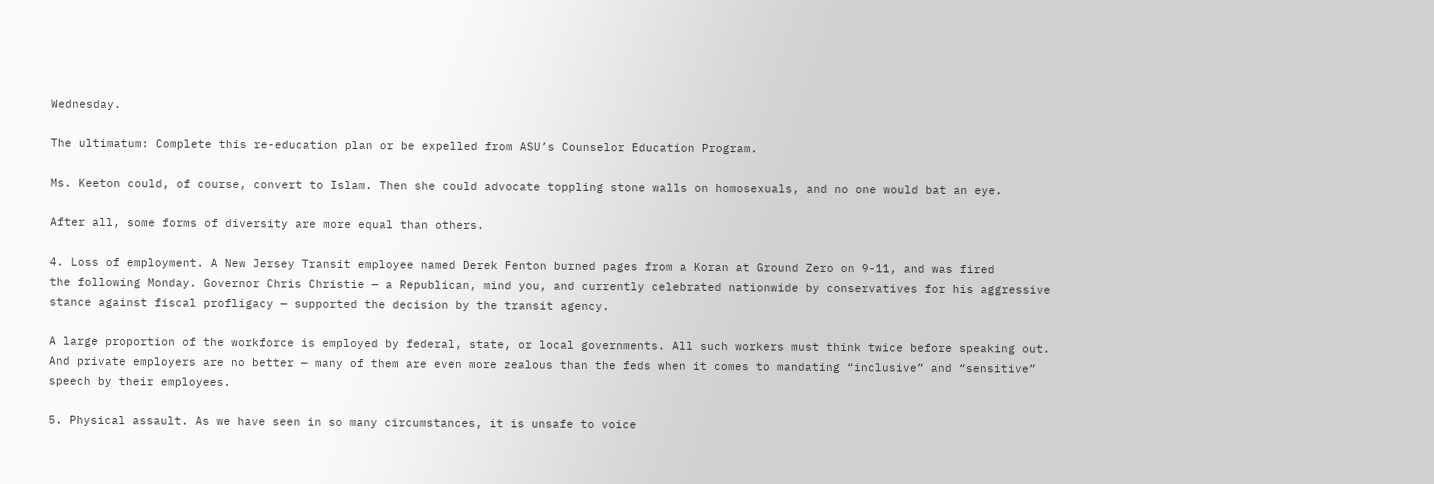Wednesday.

The ultimatum: Complete this re-education plan or be expelled from ASU’s Counselor Education Program.

Ms. Keeton could, of course, convert to Islam. Then she could advocate toppling stone walls on homosexuals, and no one would bat an eye.

After all, some forms of diversity are more equal than others.

4. Loss of employment. A New Jersey Transit employee named Derek Fenton burned pages from a Koran at Ground Zero on 9-11, and was fired
the following Monday. Governor Chris Christie — a Republican, mind you, and currently celebrated nationwide by conservatives for his aggressive stance against fiscal profligacy — supported the decision by the transit agency.

A large proportion of the workforce is employed by federal, state, or local governments. All such workers must think twice before speaking out. And private employers are no better — many of them are even more zealous than the feds when it comes to mandating “inclusive” and “sensitive” speech by their employees.

5. Physical assault. As we have seen in so many circumstances, it is unsafe to voice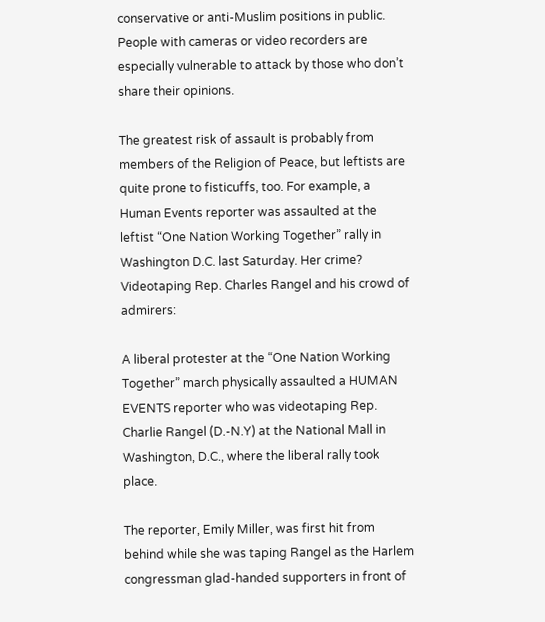conservative or anti-Muslim positions in public. People with cameras or video recorders are especially vulnerable to attack by those who don’t share their opinions.

The greatest risk of assault is probably from members of the Religion of Peace, but leftists are quite prone to fisticuffs, too. For example, a Human Events reporter was assaulted at the leftist “One Nation Working Together” rally in Washington D.C. last Saturday. Her crime? Videotaping Rep. Charles Rangel and his crowd of admirers:

A liberal protester at the “One Nation Working Together” march physically assaulted a HUMAN EVENTS reporter who was videotaping Rep. Charlie Rangel (D.-N.Y) at the National Mall in Washington, D.C., where the liberal rally took place.

The reporter, Emily Miller, was first hit from behind while she was taping Rangel as the Harlem congressman glad-handed supporters in front of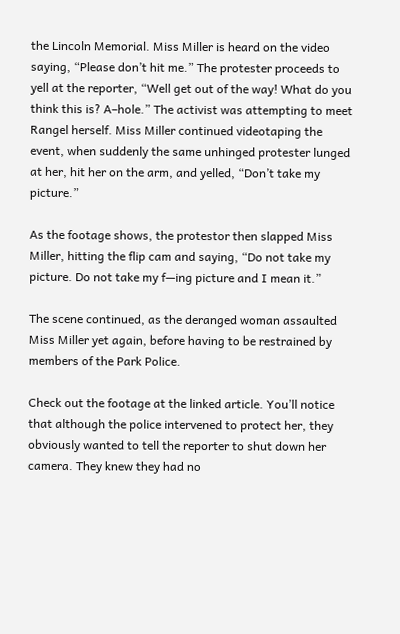the Lincoln Memorial. Miss Miller is heard on the video saying, “Please don’t hit me.” The protester proceeds to yell at the reporter, “Well get out of the way! What do you think this is? A–hole.” The activist was attempting to meet Rangel herself. Miss Miller continued videotaping the event, when suddenly the same unhinged protester lunged at her, hit her on the arm, and yelled, “Don’t take my picture.”

As the footage shows, the protestor then slapped Miss Miller, hitting the flip cam and saying, “Do not take my picture. Do not take my f—ing picture and I mean it.”

The scene continued, as the deranged woman assaulted Miss Miller yet again, before having to be restrained by members of the Park Police.

Check out the footage at the linked article. You’ll notice that although the police intervened to protect her, they obviously wanted to tell the reporter to shut down her camera. They knew they had no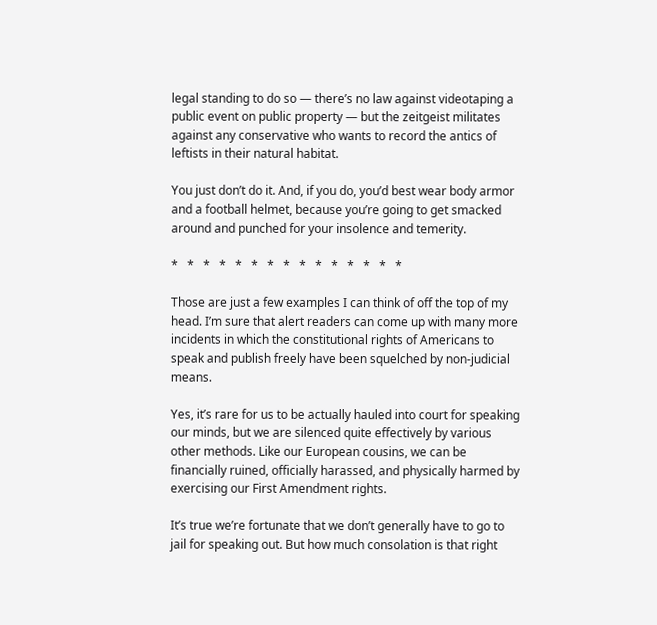legal standing to do so — there’s no law against videotaping a public event on public property — but the zeitgeist militates against any conservative who wants to record the antics of leftists in their natural habitat.

You just don’t do it. And, if you do, you’d best wear body armor and a football helmet, because you’re going to get smacked around and punched for your insolence and temerity.

*   *   *   *   *   *   *   *   *   *   *   *   *   *   *

Those are just a few examples I can think of off the top of my head. I’m sure that alert readers can come up with many more incidents in which the constitutional rights of Americans to speak and publish freely have been squelched by non-judicial means.

Yes, it’s rare for us to be actually hauled into court for speaking our minds, but we are silenced quite effectively by various other methods. Like our European cousins, we can be financially ruined, officially harassed, and physically harmed by exercising our First Amendment rights.

It’s true we’re fortunate that we don’t generally have to go to jail for speaking out. But how much consolation is that right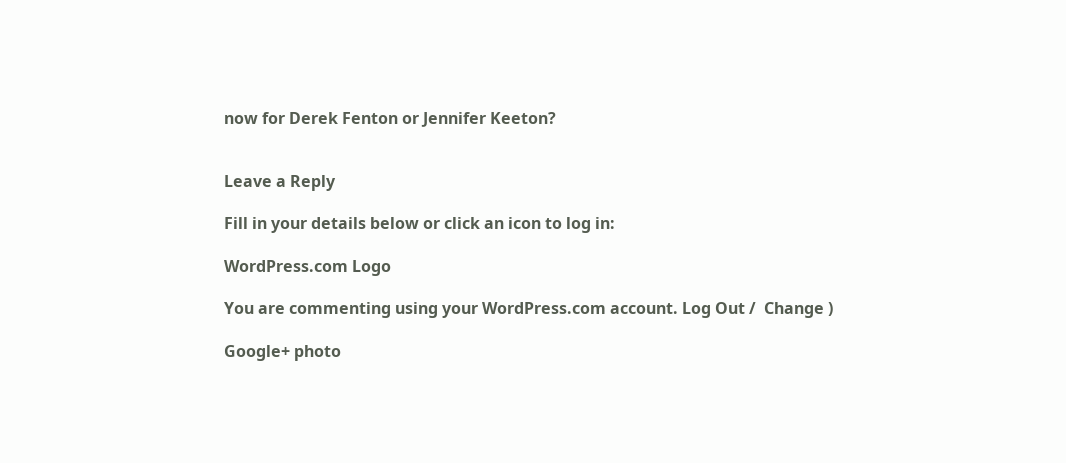now for Derek Fenton or Jennifer Keeton?


Leave a Reply

Fill in your details below or click an icon to log in:

WordPress.com Logo

You are commenting using your WordPress.com account. Log Out /  Change )

Google+ photo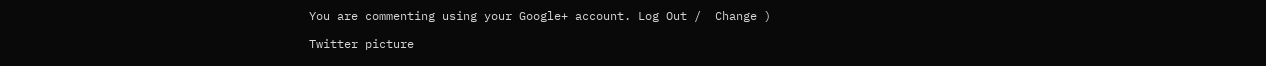You are commenting using your Google+ account. Log Out /  Change )

Twitter picture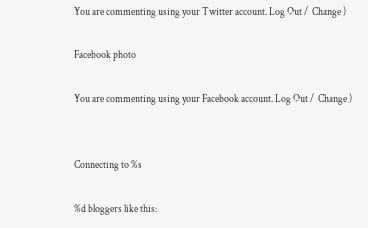You are commenting using your Twitter account. Log Out /  Change )

Facebook photo

You are commenting using your Facebook account. Log Out /  Change )


Connecting to %s

%d bloggers like this: